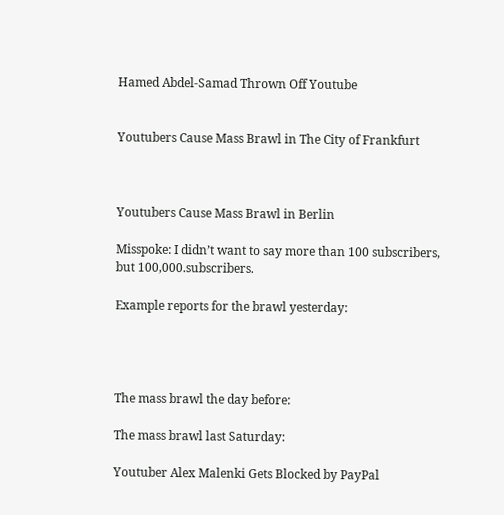Hamed Abdel-Samad Thrown Off Youtube


Youtubers Cause Mass Brawl in The City of Frankfurt



Youtubers Cause Mass Brawl in Berlin

Misspoke: I didn’t want to say more than 100 subscribers, but 100,000.subscribers.

Example reports for the brawl yesterday:




The mass brawl the day before:

The mass brawl last Saturday:

Youtuber Alex Malenki Gets Blocked by PayPal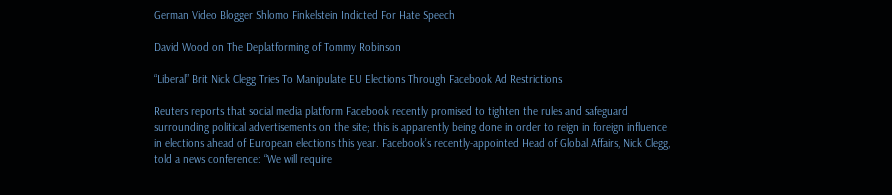German Video Blogger Shlomo Finkelstein Indicted For Hate Speech

David Wood on The Deplatforming of Tommy Robinson

“Liberal” Brit Nick Clegg Tries To Manipulate EU Elections Through Facebook Ad Restrictions

Reuters reports that social media platform Facebook recently promised to tighten the rules and safeguard surrounding political advertisements on the site; this is apparently being done in order to reign in foreign influence in elections ahead of European elections this year. Facebook’s recently-appointed Head of Global Affairs, Nick Clegg, told a news conference: “We will require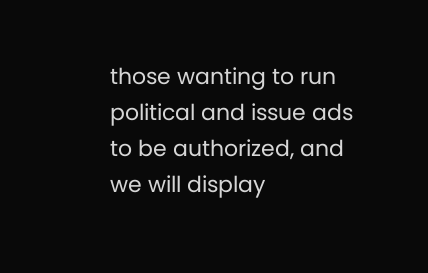those wanting to run political and issue ads to be authorized, and we will display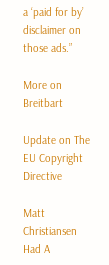a ‘paid for by’ disclaimer on those ads.”

More on Breitbart

Update on The EU Copyright Directive

Matt Christiansen Had A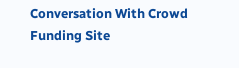Conversation With Crowd Funding Site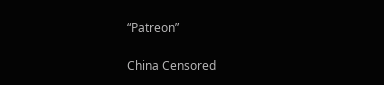“Patreon”

China Censored